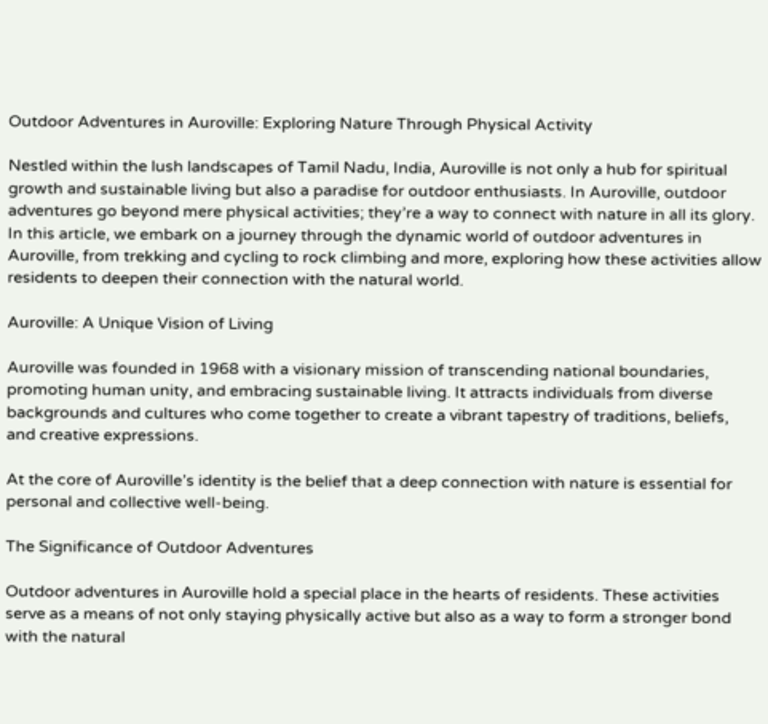Outdoor Adventures in Auroville: Exploring Nature Through Physical Activity

Nestled within the lush landscapes of Tamil Nadu, India, Auroville is not only a hub for spiritual growth and sustainable living but also a paradise for outdoor enthusiasts. In Auroville, outdoor adventures go beyond mere physical activities; they’re a way to connect with nature in all its glory. In this article, we embark on a journey through the dynamic world of outdoor adventures in Auroville, from trekking and cycling to rock climbing and more, exploring how these activities allow residents to deepen their connection with the natural world.

Auroville: A Unique Vision of Living

Auroville was founded in 1968 with a visionary mission of transcending national boundaries, promoting human unity, and embracing sustainable living. It attracts individuals from diverse backgrounds and cultures who come together to create a vibrant tapestry of traditions, beliefs, and creative expressions.

At the core of Auroville’s identity is the belief that a deep connection with nature is essential for personal and collective well-being.

The Significance of Outdoor Adventures

Outdoor adventures in Auroville hold a special place in the hearts of residents. These activities serve as a means of not only staying physically active but also as a way to form a stronger bond with the natural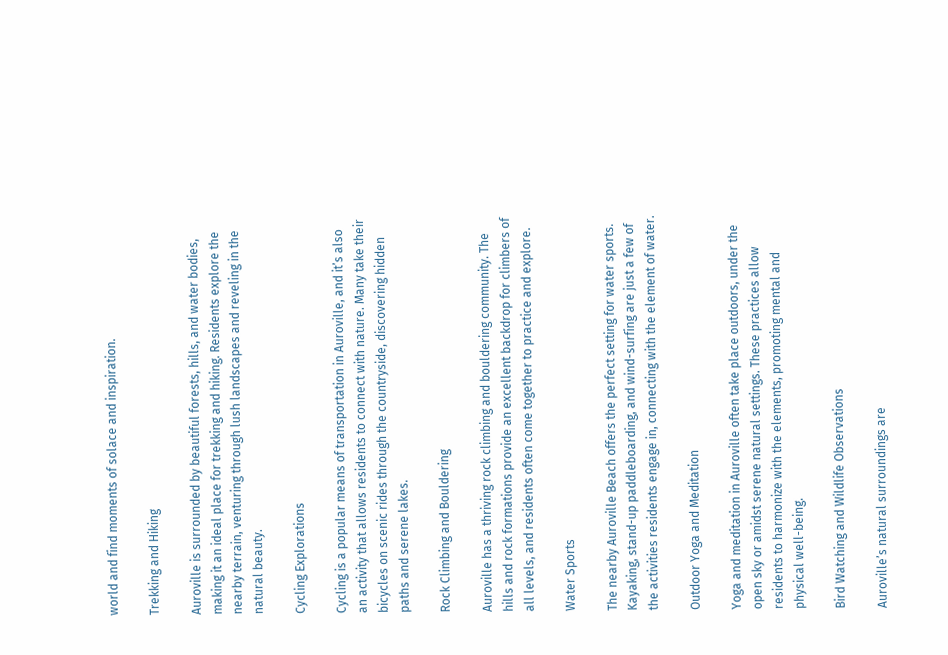world and find moments of solace and inspiration.

Trekking and Hiking

Auroville is surrounded by beautiful forests, hills, and water bodies, making it an ideal place for trekking and hiking. Residents explore the nearby terrain, venturing through lush landscapes and reveling in the natural beauty.

Cycling Explorations

Cycling is a popular means of transportation in Auroville, and it’s also an activity that allows residents to connect with nature. Many take their bicycles on scenic rides through the countryside, discovering hidden paths and serene lakes.

Rock Climbing and Bouldering

Auroville has a thriving rock climbing and bouldering community. The hills and rock formations provide an excellent backdrop for climbers of all levels, and residents often come together to practice and explore.

Water Sports

The nearby Auroville Beach offers the perfect setting for water sports. Kayaking, stand-up paddleboarding, and wind-surfing are just a few of the activities residents engage in, connecting with the element of water.

Outdoor Yoga and Meditation

Yoga and meditation in Auroville often take place outdoors, under the open sky or amidst serene natural settings. These practices allow residents to harmonize with the elements, promoting mental and physical well-being.

Bird Watching and Wildlife Observations

Auroville’s natural surroundings are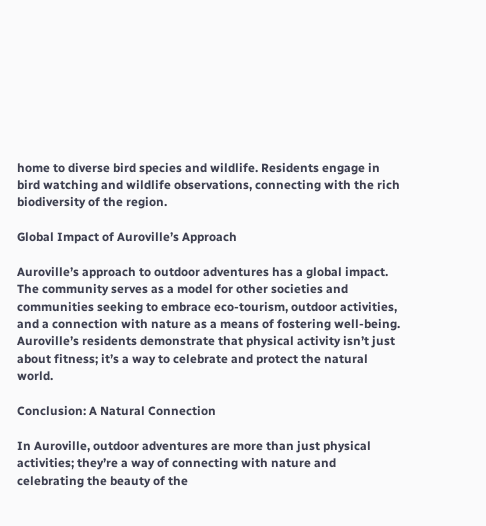home to diverse bird species and wildlife. Residents engage in bird watching and wildlife observations, connecting with the rich biodiversity of the region.

Global Impact of Auroville’s Approach

Auroville’s approach to outdoor adventures has a global impact. The community serves as a model for other societies and communities seeking to embrace eco-tourism, outdoor activities, and a connection with nature as a means of fostering well-being. Auroville’s residents demonstrate that physical activity isn’t just about fitness; it’s a way to celebrate and protect the natural world.

Conclusion: A Natural Connection

In Auroville, outdoor adventures are more than just physical activities; they’re a way of connecting with nature and celebrating the beauty of the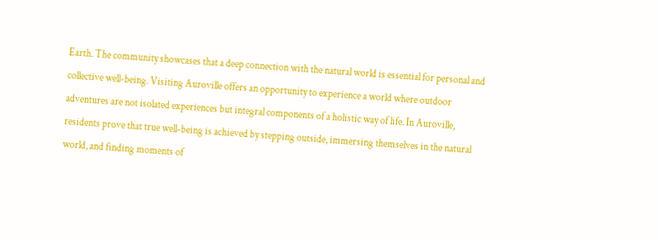Earth. The community showcases that a deep connection with the natural world is essential for personal and collective well-being. Visiting Auroville offers an opportunity to experience a world where outdoor adventures are not isolated experiences but integral components of a holistic way of life. In Auroville, residents prove that true well-being is achieved by stepping outside, immersing themselves in the natural world, and finding moments of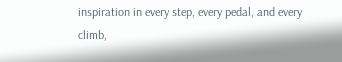inspiration in every step, every pedal, and every climb,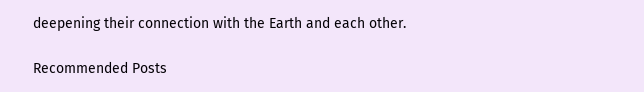deepening their connection with the Earth and each other.

Recommended Posts